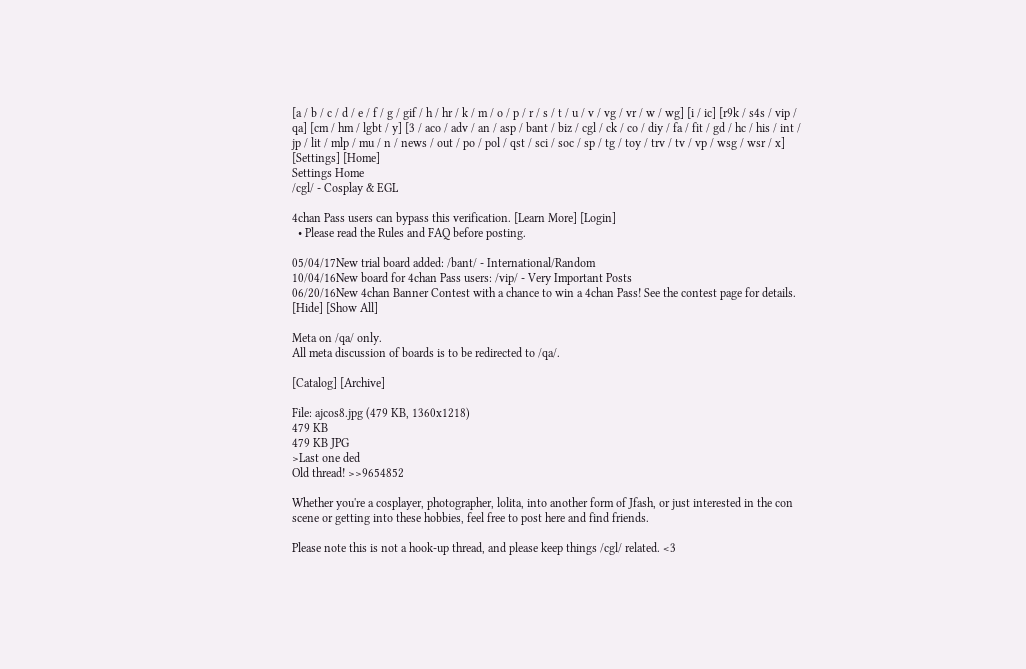[a / b / c / d / e / f / g / gif / h / hr / k / m / o / p / r / s / t / u / v / vg / vr / w / wg] [i / ic] [r9k / s4s / vip / qa] [cm / hm / lgbt / y] [3 / aco / adv / an / asp / bant / biz / cgl / ck / co / diy / fa / fit / gd / hc / his / int / jp / lit / mlp / mu / n / news / out / po / pol / qst / sci / soc / sp / tg / toy / trv / tv / vp / wsg / wsr / x] [Settings] [Home]
Settings Home
/cgl/ - Cosplay & EGL

4chan Pass users can bypass this verification. [Learn More] [Login]
  • Please read the Rules and FAQ before posting.

05/04/17New trial board added: /bant/ - International/Random
10/04/16New board for 4chan Pass users: /vip/ - Very Important Posts
06/20/16New 4chan Banner Contest with a chance to win a 4chan Pass! See the contest page for details.
[Hide] [Show All]

Meta on /qa/ only.
All meta discussion of boards is to be redirected to /qa/.

[Catalog] [Archive]

File: ajcos8.jpg (479 KB, 1360x1218)
479 KB
479 KB JPG
>Last one ded
Old thread! >>9654852

Whether you're a cosplayer, photographer, lolita, into another form of Jfash, or just interested in the con scene or getting into these hobbies, feel free to post here and find friends.

Please note this is not a hook-up thread, and please keep things /cgl/ related. <3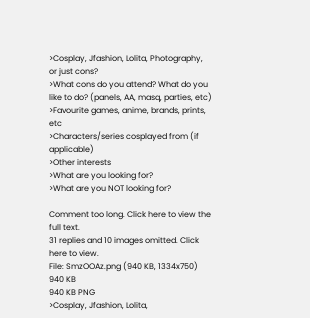>Cosplay, Jfashion, Lolita, Photography, or just cons?
>What cons do you attend? What do you like to do? (panels, AA, masq, parties, etc)
>Favourite games, anime, brands, prints, etc
>Characters/series cosplayed from (if applicable)
>Other interests
>What are you looking for?
>What are you NOT looking for?

Comment too long. Click here to view the full text.
31 replies and 10 images omitted. Click here to view.
File: SmzOOAz.png (940 KB, 1334x750)
940 KB
940 KB PNG
>Cosplay, Jfashion, Lolita,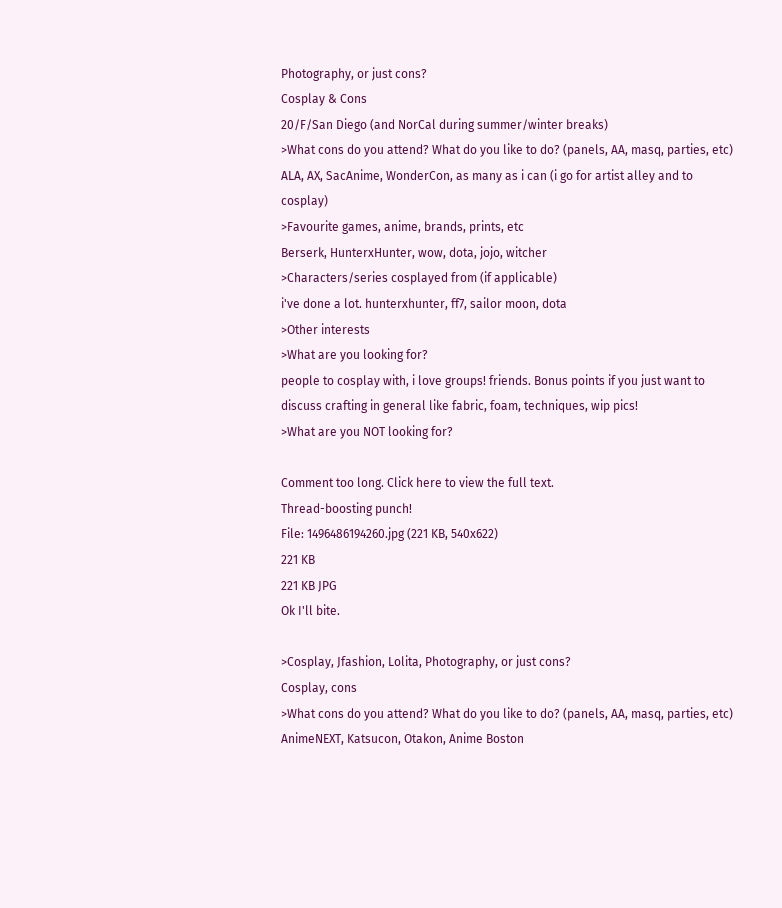Photography, or just cons?
Cosplay & Cons
20/F/San Diego (and NorCal during summer/winter breaks)
>What cons do you attend? What do you like to do? (panels, AA, masq, parties, etc)
ALA, AX, SacAnime, WonderCon, as many as i can (i go for artist alley and to cosplay)
>Favourite games, anime, brands, prints, etc
Berserk, HunterxHunter, wow, dota, jojo, witcher
>Characters/series cosplayed from (if applicable)
i've done a lot. hunterxhunter, ff7, sailor moon, dota
>Other interests
>What are you looking for?
people to cosplay with, i love groups! friends. Bonus points if you just want to discuss crafting in general like fabric, foam, techniques, wip pics!
>What are you NOT looking for?

Comment too long. Click here to view the full text.
Thread-boosting punch!
File: 1496486194260.jpg (221 KB, 540x622)
221 KB
221 KB JPG
Ok I'll bite.

>Cosplay, Jfashion, Lolita, Photography, or just cons?
Cosplay, cons
>What cons do you attend? What do you like to do? (panels, AA, masq, parties, etc)
AnimeNEXT, Katsucon, Otakon, Anime Boston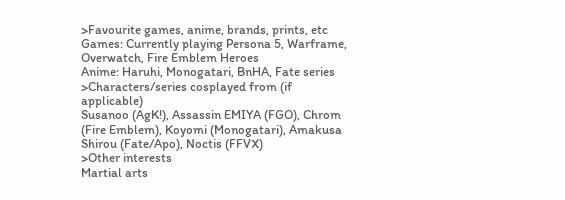>Favourite games, anime, brands, prints, etc
Games: Currently playing Persona 5, Warframe, Overwatch, Fire Emblem Heroes
Anime: Haruhi, Monogatari, BnHA, Fate series
>Characters/series cosplayed from (if applicable)
Susanoo (AgK!), Assassin EMIYA (FGO), Chrom (Fire Emblem), Koyomi (Monogatari), Amakusa Shirou (Fate/Apo), Noctis (FFVX)
>Other interests
Martial arts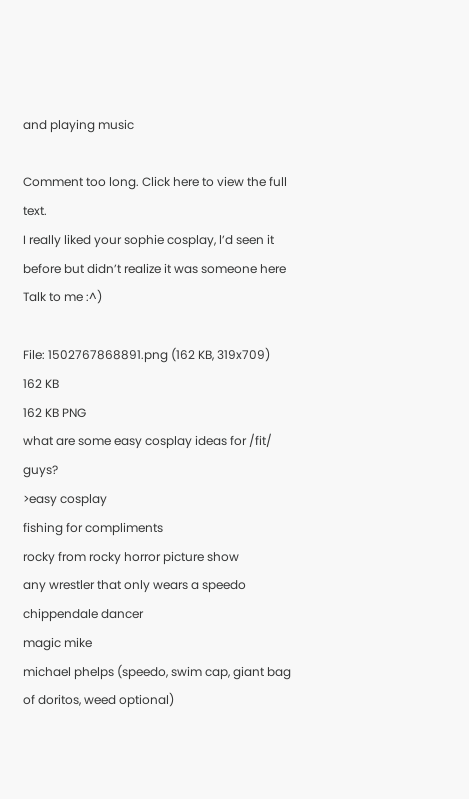and playing music

Comment too long. Click here to view the full text.
I really liked your sophie cosplay, l’d seen it before but didn’t realize it was someone here
Talk to me :^)

File: 1502767868891.png (162 KB, 319x709)
162 KB
162 KB PNG
what are some easy cosplay ideas for /fit/ guys?
>easy cosplay
fishing for compliments
rocky from rocky horror picture show
any wrestler that only wears a speedo
chippendale dancer
magic mike
michael phelps (speedo, swim cap, giant bag of doritos, weed optional)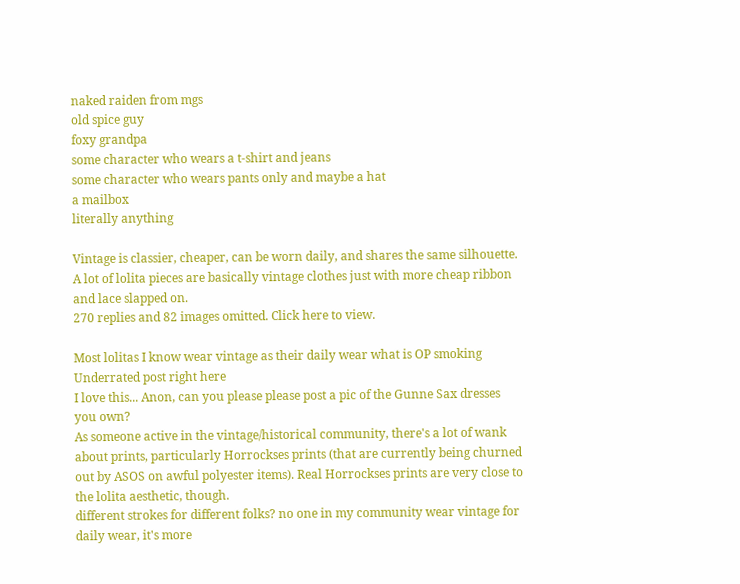naked raiden from mgs
old spice guy
foxy grandpa
some character who wears a t-shirt and jeans
some character who wears pants only and maybe a hat
a mailbox
literally anything

Vintage is classier, cheaper, can be worn daily, and shares the same silhouette. A lot of lolita pieces are basically vintage clothes just with more cheap ribbon and lace slapped on.
270 replies and 82 images omitted. Click here to view.

Most lolitas I know wear vintage as their daily wear what is OP smoking
Underrated post right here
I love this... Anon, can you please please post a pic of the Gunne Sax dresses you own?
As someone active in the vintage/historical community, there's a lot of wank about prints, particularly Horrockses prints (that are currently being churned out by ASOS on awful polyester items). Real Horrockses prints are very close to the lolita aesthetic, though.
different strokes for different folks? no one in my community wear vintage for daily wear, it's more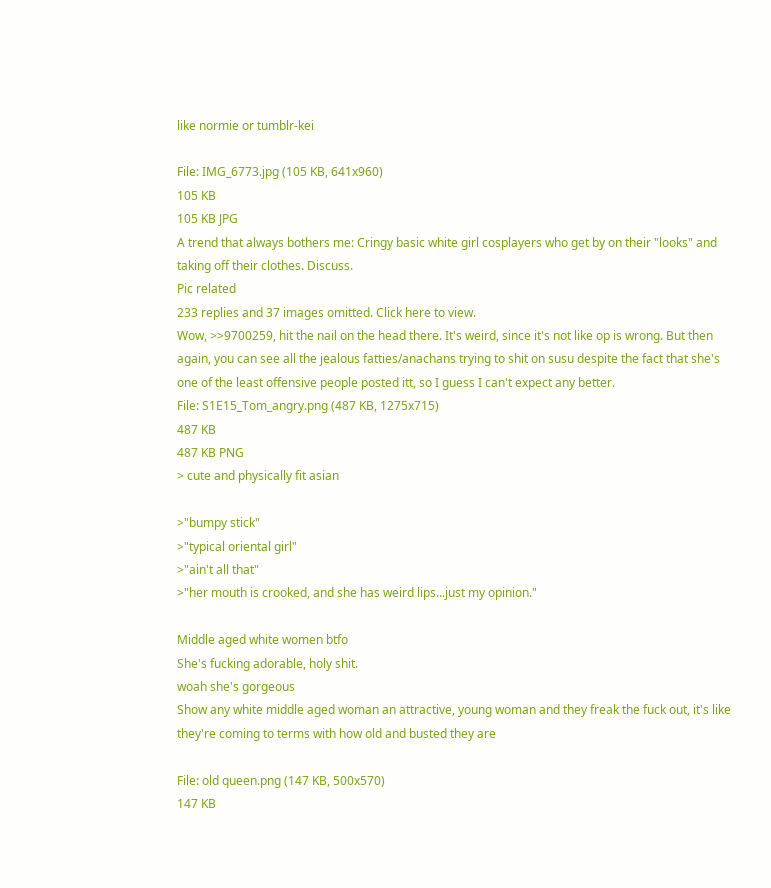like normie or tumblr-kei

File: IMG_6773.jpg (105 KB, 641x960)
105 KB
105 KB JPG
A trend that always bothers me: Cringy basic white girl cosplayers who get by on their "looks" and taking off their clothes. Discuss.
Pic related
233 replies and 37 images omitted. Click here to view.
Wow, >>9700259, hit the nail on the head there. It's weird, since it's not like op is wrong. But then again, you can see all the jealous fatties/anachans trying to shit on susu despite the fact that she's one of the least offensive people posted itt, so I guess I can't expect any better.
File: S1E15_Tom_angry.png (487 KB, 1275x715)
487 KB
487 KB PNG
> cute and physically fit asian

>"bumpy stick"
>"typical oriental girl"
>"ain't all that"
>"her mouth is crooked, and she has weird lips...just my opinion."

Middle aged white women btfo
She's fucking adorable, holy shit.
woah she's gorgeous
Show any white middle aged woman an attractive, young woman and they freak the fuck out, it's like they're coming to terms with how old and busted they are

File: old queen.png (147 KB, 500x570)
147 KB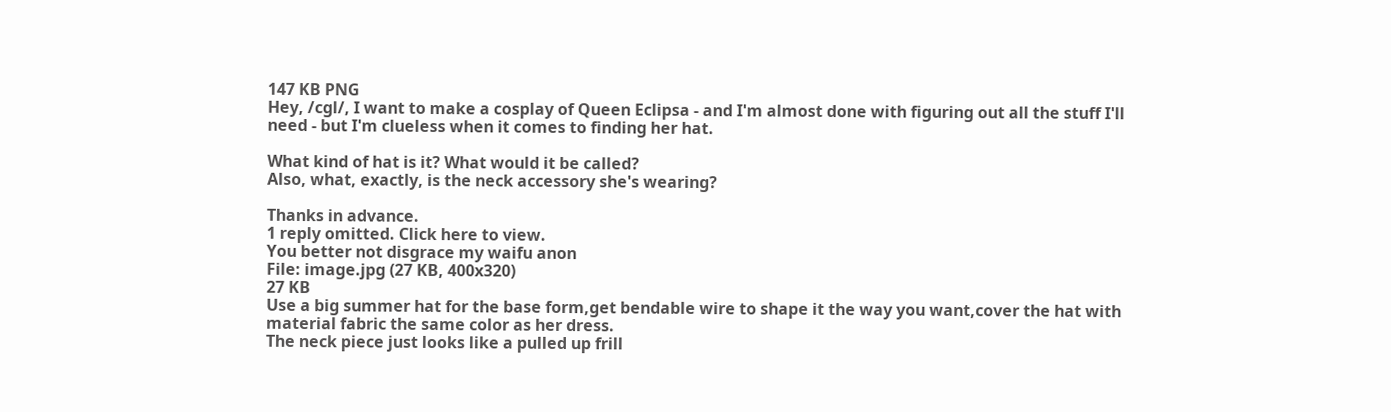147 KB PNG
Hey, /cgl/, I want to make a cosplay of Queen Eclipsa - and I'm almost done with figuring out all the stuff I'll need - but I'm clueless when it comes to finding her hat.

What kind of hat is it? What would it be called?
Also, what, exactly, is the neck accessory she's wearing?

Thanks in advance.
1 reply omitted. Click here to view.
You better not disgrace my waifu anon
File: image.jpg (27 KB, 400x320)
27 KB
Use a big summer hat for the base form,get bendable wire to shape it the way you want,cover the hat with material fabric the same color as her dress.
The neck piece just looks like a pulled up frill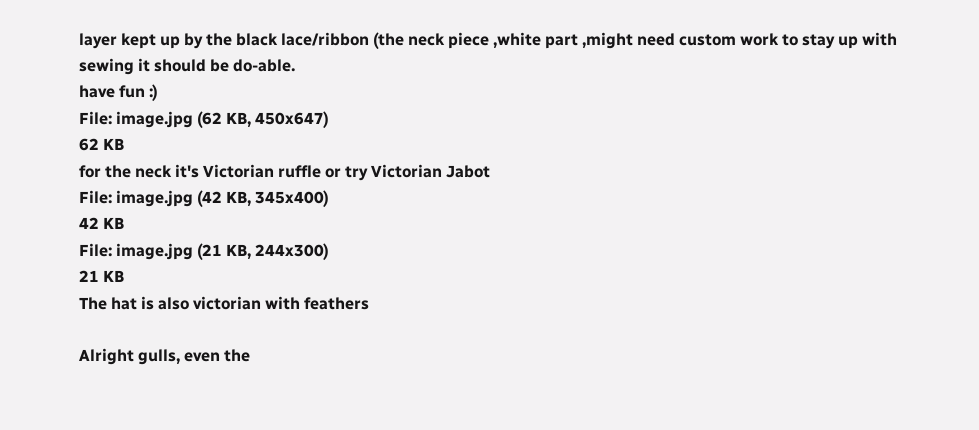layer kept up by the black lace/ribbon (the neck piece ,white part ,might need custom work to stay up with sewing it should be do-able.
have fun :)
File: image.jpg (62 KB, 450x647)
62 KB
for the neck it's Victorian ruffle or try Victorian Jabot
File: image.jpg (42 KB, 345x400)
42 KB
File: image.jpg (21 KB, 244x300)
21 KB
The hat is also victorian with feathers

Alright gulls, even the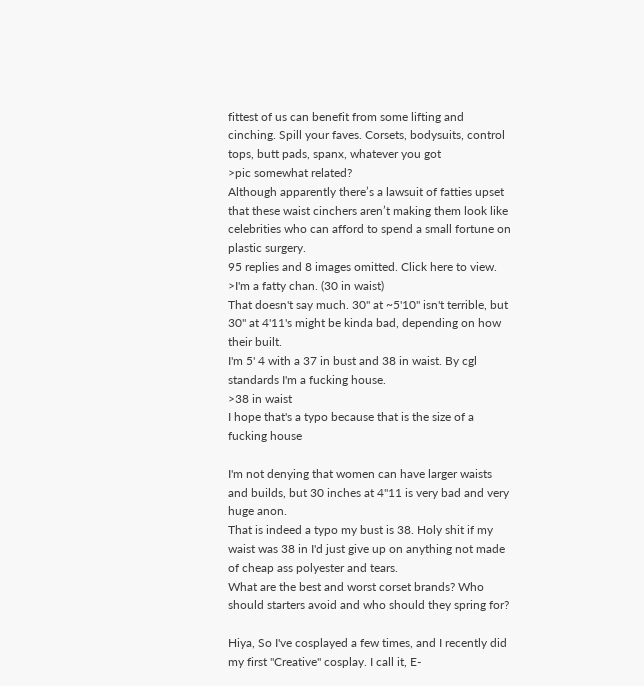fittest of us can benefit from some lifting and cinching. Spill your faves. Corsets, bodysuits, control tops, butt pads, spanx, whatever you got
>pic somewhat related?
Although apparently there’s a lawsuit of fatties upset that these waist cinchers aren’t making them look like celebrities who can afford to spend a small fortune on plastic surgery.
95 replies and 8 images omitted. Click here to view.
>I'm a fatty chan. (30 in waist)
That doesn't say much. 30" at ~5'10" isn't terrible, but 30" at 4'11's might be kinda bad, depending on how their built.
I'm 5' 4 with a 37 in bust and 38 in waist. By cgl standards I'm a fucking house.
>38 in waist
I hope that's a typo because that is the size of a fucking house

I'm not denying that women can have larger waists and builds, but 30 inches at 4"11 is very bad and very huge anon.
That is indeed a typo my bust is 38. Holy shit if my waist was 38 in I'd just give up on anything not made of cheap ass polyester and tears.
What are the best and worst corset brands? Who should starters avoid and who should they spring for?

Hiya, So I've cosplayed a few times, and I recently did my first "Creative" cosplay. I call it, E-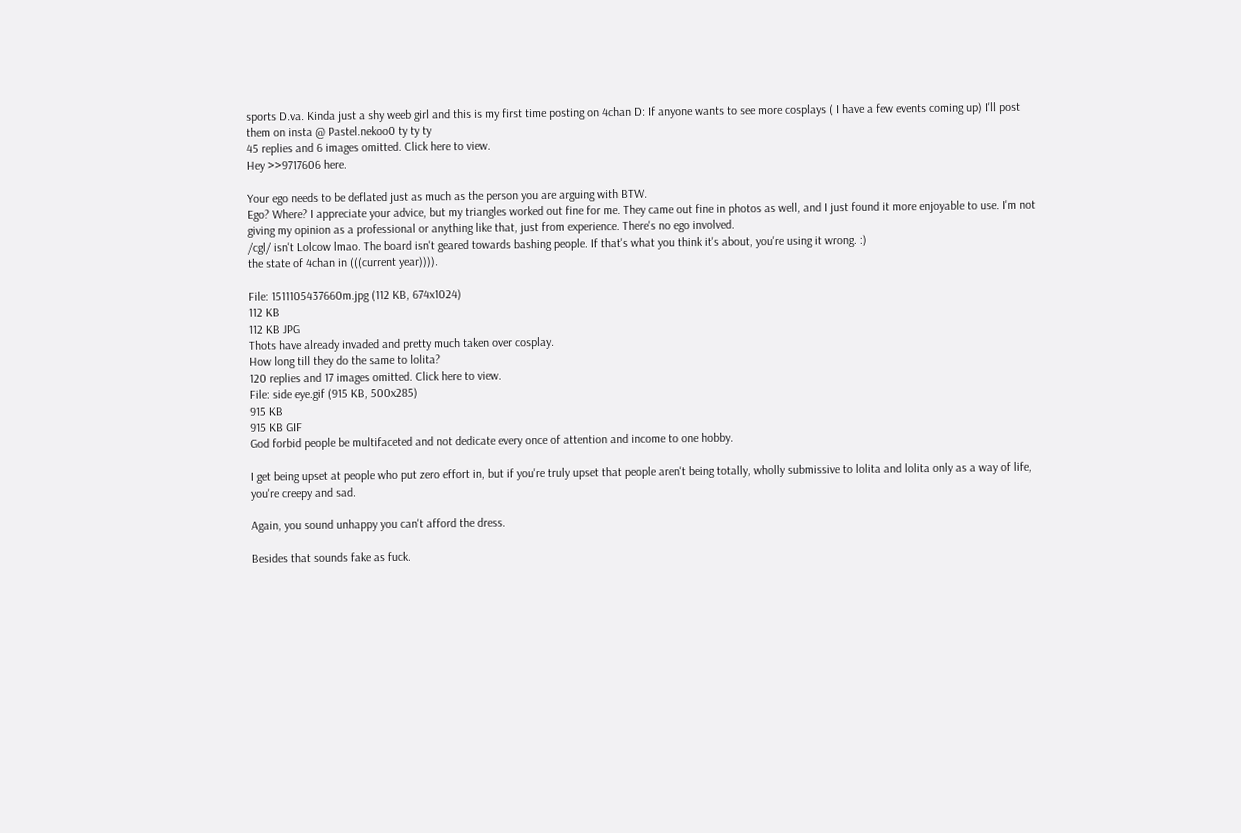sports D.va. Kinda just a shy weeb girl and this is my first time posting on 4chan D: If anyone wants to see more cosplays ( I have a few events coming up) I'll post them on insta @ Pastel.nekoo0 ty ty ty
45 replies and 6 images omitted. Click here to view.
Hey >>9717606 here.

Your ego needs to be deflated just as much as the person you are arguing with BTW.
Ego? Where? I appreciate your advice, but my triangles worked out fine for me. They came out fine in photos as well, and I just found it more enjoyable to use. I'm not giving my opinion as a professional or anything like that, just from experience. There's no ego involved.
/cgl/ isn't Lolcow lmao. The board isn't geared towards bashing people. If that's what you think it's about, you're using it wrong. :)
the state of 4chan in (((current year)))).

File: 1511105437660m.jpg (112 KB, 674x1024)
112 KB
112 KB JPG
Thots have already invaded and pretty much taken over cosplay.
How long till they do the same to lolita?
120 replies and 17 images omitted. Click here to view.
File: side eye.gif (915 KB, 500x285)
915 KB
915 KB GIF
God forbid people be multifaceted and not dedicate every once of attention and income to one hobby.

I get being upset at people who put zero effort in, but if you're truly upset that people aren't being totally, wholly submissive to lolita and lolita only as a way of life, you're creepy and sad.

Again, you sound unhappy you can't afford the dress.

Besides that sounds fake as fuck.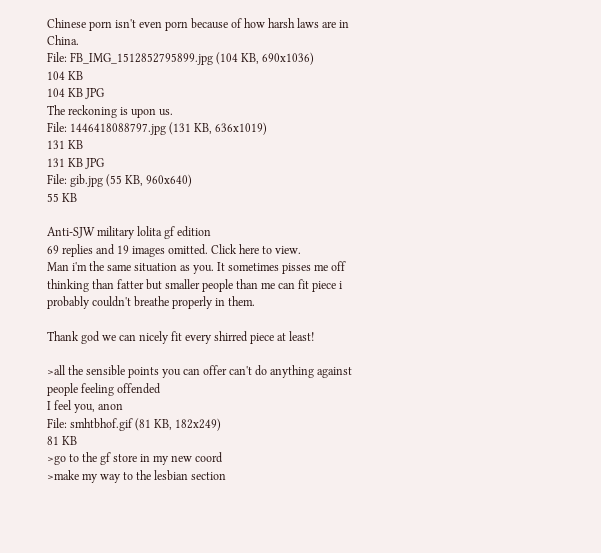Chinese porn isn't even porn because of how harsh laws are in China.
File: FB_IMG_1512852795899.jpg (104 KB, 690x1036)
104 KB
104 KB JPG
The reckoning is upon us.
File: 1446418088797.jpg (131 KB, 636x1019)
131 KB
131 KB JPG
File: gib.jpg (55 KB, 960x640)
55 KB

Anti-SJW military lolita gf edition
69 replies and 19 images omitted. Click here to view.
Man i'm the same situation as you. It sometimes pisses me off thinking than fatter but smaller people than me can fit piece i probably couldn't breathe properly in them.

Thank god we can nicely fit every shirred piece at least!

>all the sensible points you can offer can't do anything against people feeling offended
I feel you, anon
File: smhtbhof.gif (81 KB, 182x249)
81 KB
>go to the gf store in my new coord
>make my way to the lesbian section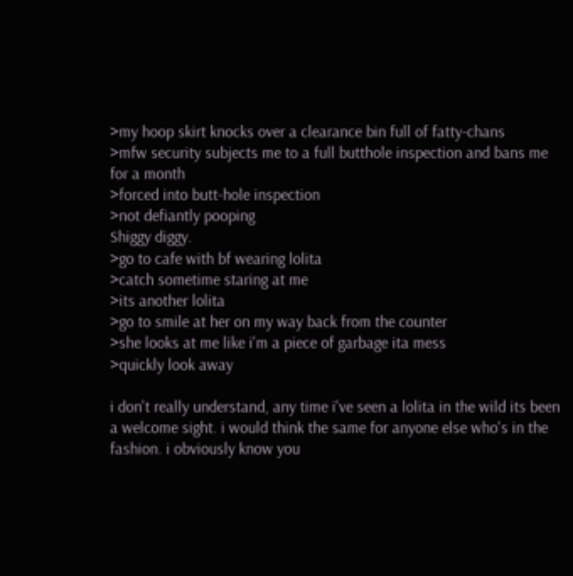>my hoop skirt knocks over a clearance bin full of fatty-chans
>mfw security subjects me to a full butthole inspection and bans me for a month
>forced into butt-hole inspection
>not defiantly pooping
Shiggy diggy.
>go to cafe with bf wearing lolita
>catch sometime staring at me
>its another lolita
>go to smile at her on my way back from the counter
>she looks at me like i'm a piece of garbage ita mess
>quickly look away

i don't really understand, any time i've seen a lolita in the wild its been a welcome sight. i would think the same for anyone else who's in the fashion. i obviously know you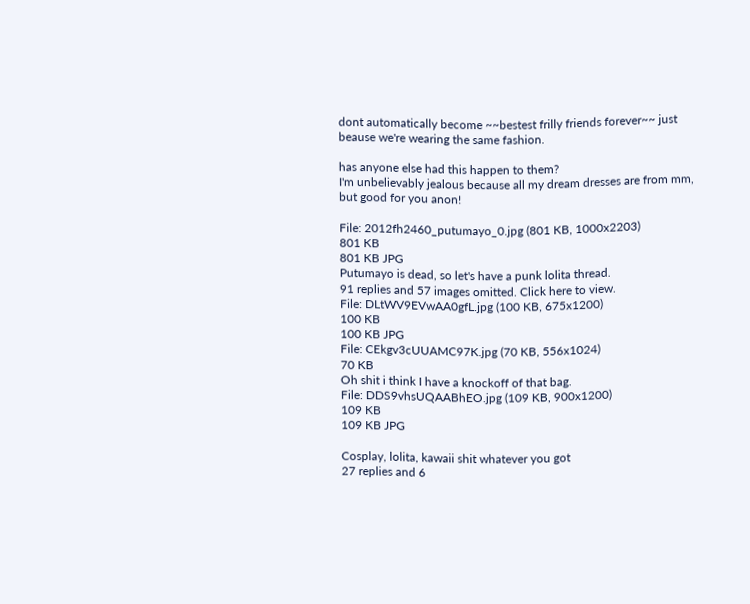dont automatically become ~~bestest frilly friends forever~~ just beause we're wearing the same fashion.

has anyone else had this happen to them?
I'm unbelievably jealous because all my dream dresses are from mm, but good for you anon!

File: 2012fh2460_putumayo_0.jpg (801 KB, 1000x2203)
801 KB
801 KB JPG
Putumayo is dead, so let's have a punk lolita thread.
91 replies and 57 images omitted. Click here to view.
File: DLtWV9EVwAA0gfL.jpg (100 KB, 675x1200)
100 KB
100 KB JPG
File: CEkgv3cUUAMC97K.jpg (70 KB, 556x1024)
70 KB
Oh shit i think I have a knockoff of that bag.
File: DDS9vhsUQAABhEO.jpg (109 KB, 900x1200)
109 KB
109 KB JPG

Cosplay, lolita, kawaii shit whatever you got
27 replies and 6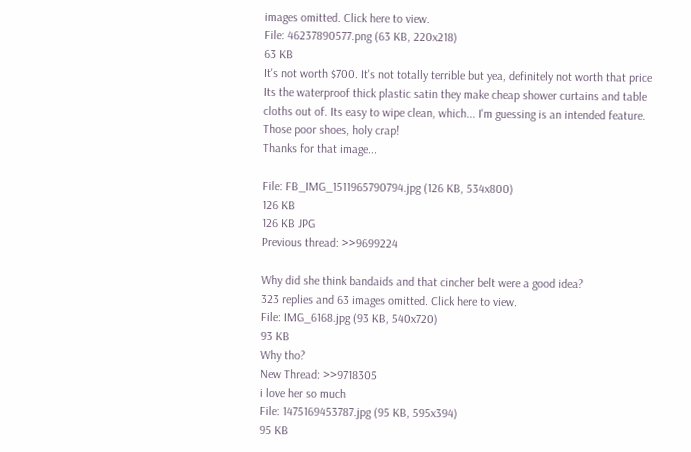images omitted. Click here to view.
File: 46237890577.png (63 KB, 220x218)
63 KB
It's not worth $700. It's not totally terrible but yea, definitely not worth that price
Its the waterproof thick plastic satin they make cheap shower curtains and table cloths out of. Its easy to wipe clean, which... I'm guessing is an intended feature.
Those poor shoes, holy crap!
Thanks for that image...

File: FB_IMG_1511965790794.jpg (126 KB, 534x800)
126 KB
126 KB JPG
Previous thread: >>9699224

Why did she think bandaids and that cincher belt were a good idea?
323 replies and 63 images omitted. Click here to view.
File: IMG_6168.jpg (93 KB, 540x720)
93 KB
Why tho?
New Thread: >>9718305
i love her so much
File: 1475169453787.jpg (95 KB, 595x394)
95 KB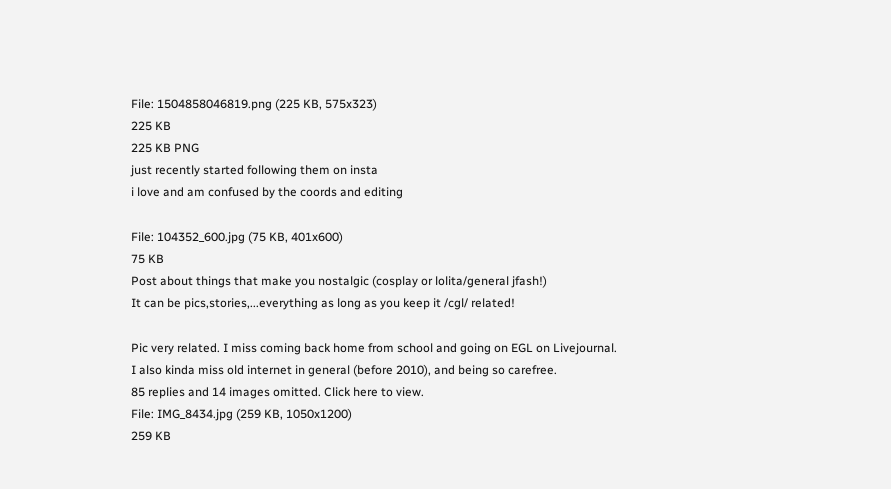File: 1504858046819.png (225 KB, 575x323)
225 KB
225 KB PNG
just recently started following them on insta
i love and am confused by the coords and editing

File: 104352_600.jpg (75 KB, 401x600)
75 KB
Post about things that make you nostalgic (cosplay or lolita/general jfash!)
It can be pics,stories,...everything as long as you keep it /cgl/ related!

Pic very related. I miss coming back home from school and going on EGL on Livejournal.
I also kinda miss old internet in general (before 2010), and being so carefree.
85 replies and 14 images omitted. Click here to view.
File: IMG_8434.jpg (259 KB, 1050x1200)
259 KB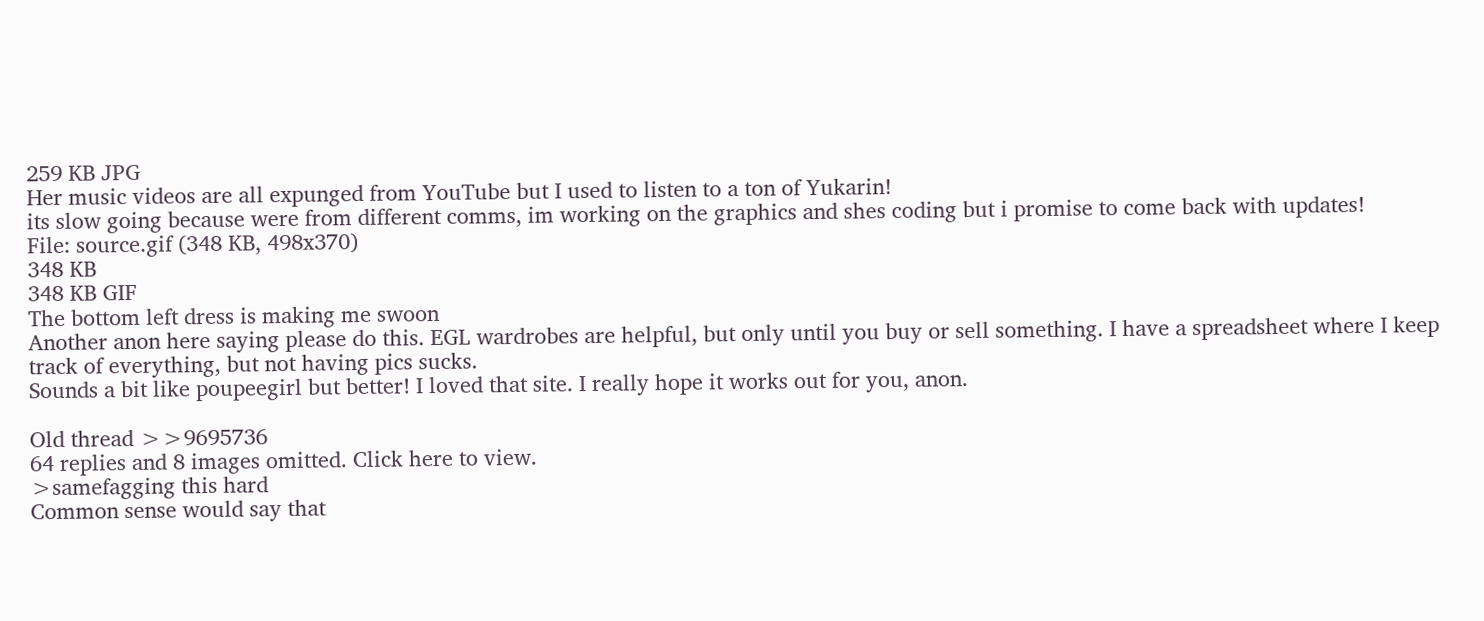259 KB JPG
Her music videos are all expunged from YouTube but I used to listen to a ton of Yukarin!
its slow going because were from different comms, im working on the graphics and shes coding but i promise to come back with updates!
File: source.gif (348 KB, 498x370)
348 KB
348 KB GIF
The bottom left dress is making me swoon
Another anon here saying please do this. EGL wardrobes are helpful, but only until you buy or sell something. I have a spreadsheet where I keep track of everything, but not having pics sucks.
Sounds a bit like poupeegirl but better! I loved that site. I really hope it works out for you, anon.

Old thread >>9695736
64 replies and 8 images omitted. Click here to view.
>samefagging this hard
Common sense would say that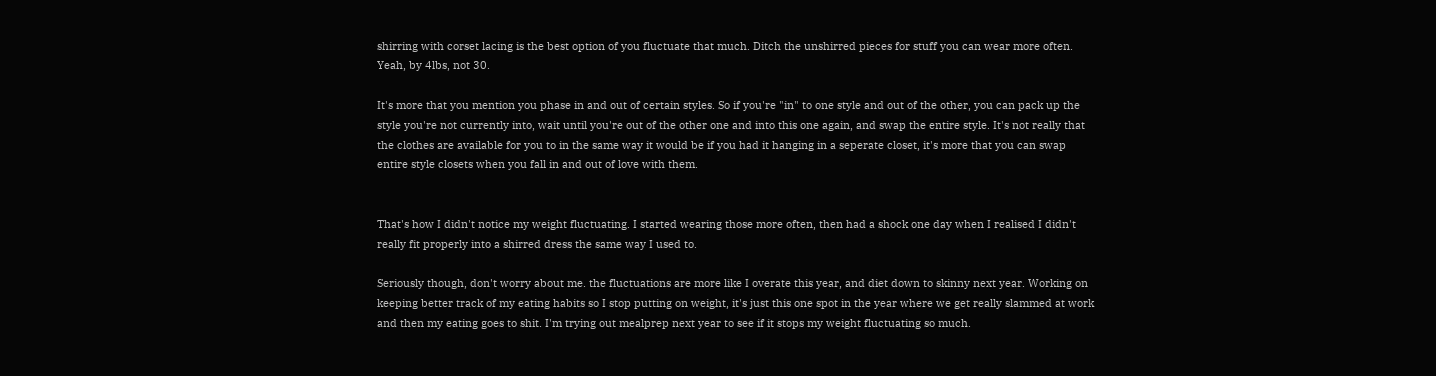shirring with corset lacing is the best option of you fluctuate that much. Ditch the unshirred pieces for stuff you can wear more often.
Yeah, by 4lbs, not 30.

It's more that you mention you phase in and out of certain styles. So if you're "in" to one style and out of the other, you can pack up the style you're not currently into, wait until you're out of the other one and into this one again, and swap the entire style. It's not really that the clothes are available for you to in the same way it would be if you had it hanging in a seperate closet, it's more that you can swap entire style closets when you fall in and out of love with them.


That's how I didn't notice my weight fluctuating. I started wearing those more often, then had a shock one day when I realised I didn't really fit properly into a shirred dress the same way I used to.

Seriously though, don't worry about me. the fluctuations are more like I overate this year, and diet down to skinny next year. Working on keeping better track of my eating habits so I stop putting on weight, it's just this one spot in the year where we get really slammed at work and then my eating goes to shit. I'm trying out mealprep next year to see if it stops my weight fluctuating so much.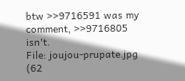btw >>9716591 was my comment, >>9716805 isn't.
File: joujou-prupate.jpg (62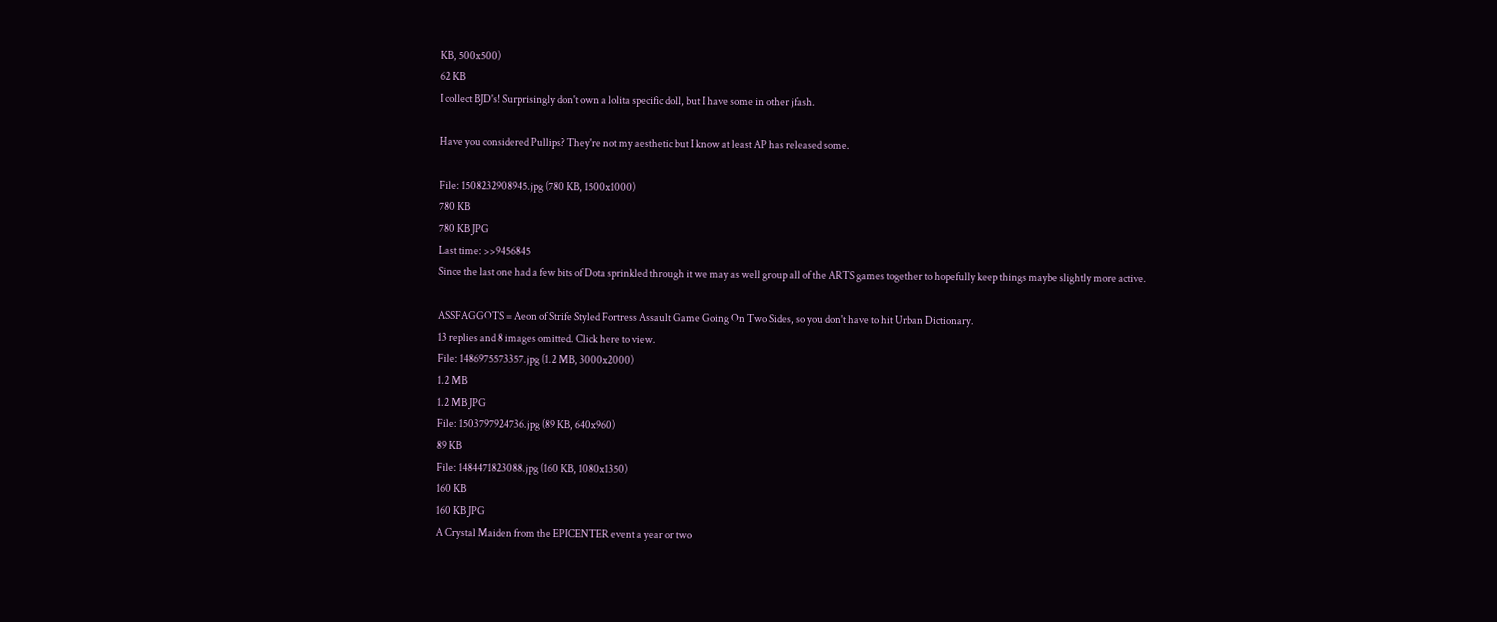KB, 500x500)
62 KB
I collect BJD's! Surprisingly don't own a lolita specific doll, but I have some in other jfash.

Have you considered Pullips? They're not my aesthetic but I know at least AP has released some.

File: 1508232908945.jpg (780 KB, 1500x1000)
780 KB
780 KB JPG
Last time: >>9456845
Since the last one had a few bits of Dota sprinkled through it we may as well group all of the ARTS games together to hopefully keep things maybe slightly more active.

ASSFAGGOTS = Aeon of Strife Styled Fortress Assault Game Going On Two Sides, so you don't have to hit Urban Dictionary.
13 replies and 8 images omitted. Click here to view.
File: 1486975573357.jpg (1.2 MB, 3000x2000)
1.2 MB
1.2 MB JPG
File: 1503797924736.jpg (89 KB, 640x960)
89 KB
File: 1484471823088.jpg (160 KB, 1080x1350)
160 KB
160 KB JPG
A Crystal Maiden from the EPICENTER event a year or two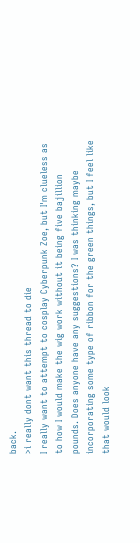back.
>i really dont want this thread to die
I really want to attempt to cosplay Cyberpunk Zoe, but I'm clueless as to how I would make the wig work without it being five bajillion pounds. Does anyone have any suggestions? I was thinking maybe incorporating some type of ribbon for the green things, but I feel like that would look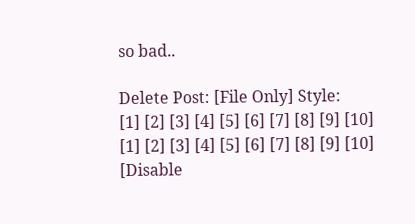so bad..

Delete Post: [File Only] Style:
[1] [2] [3] [4] [5] [6] [7] [8] [9] [10]
[1] [2] [3] [4] [5] [6] [7] [8] [9] [10]
[Disable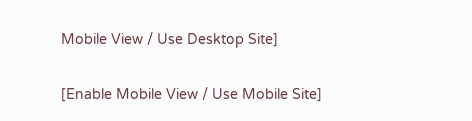Mobile View / Use Desktop Site]

[Enable Mobile View / Use Mobile Site]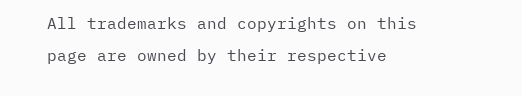All trademarks and copyrights on this page are owned by their respective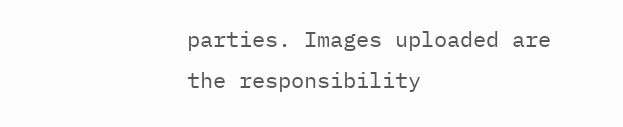parties. Images uploaded are the responsibility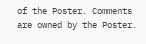of the Poster. Comments are owned by the Poster.